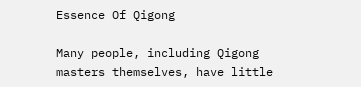Essence Of Qigong

Many people, including Qigong masters themselves, have little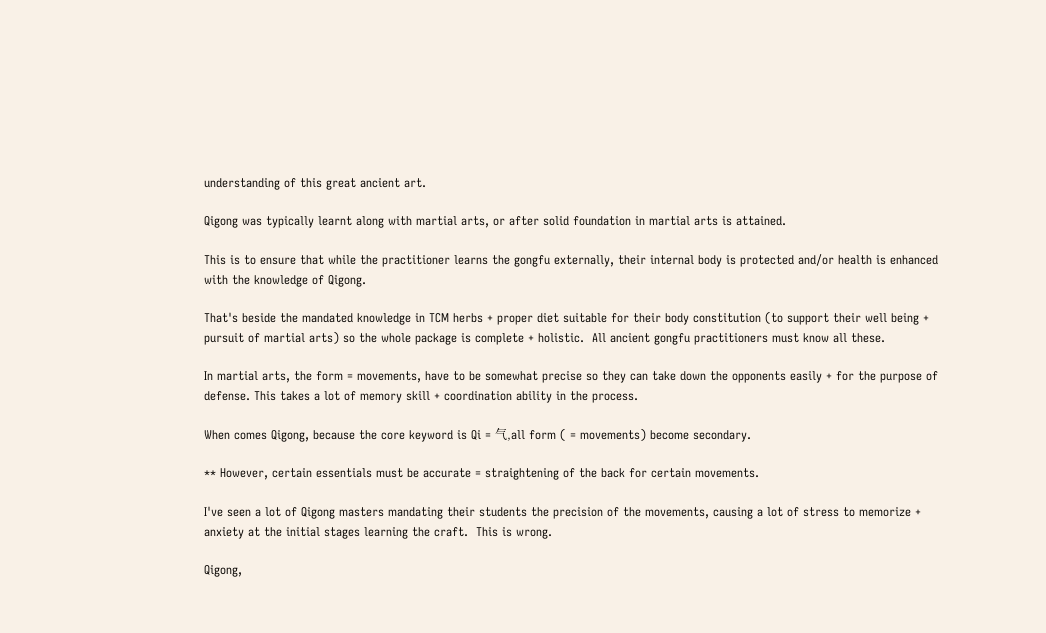understanding of this great ancient art.

Qigong was typically learnt along with martial arts, or after solid foundation in martial arts is attained.

This is to ensure that while the practitioner learns the gongfu externally, their internal body is protected and/or health is enhanced with the knowledge of Qigong.

That's beside the mandated knowledge in TCM herbs + proper diet suitable for their body constitution (to support their well being + pursuit of martial arts) so the whole package is complete + holistic.  All ancient gongfu practitioners must know all these.

In martial arts, the form = movements, have to be somewhat precise so they can take down the opponents easily + for the purpose of defense. This takes a lot of memory skill + coordination ability in the process.

When comes Qigong, because the core keyword is Qi = 气,all form ( = movements) become secondary.

** However, certain essentials must be accurate = straightening of the back for certain movements.

I've seen a lot of Qigong masters mandating their students the precision of the movements, causing a lot of stress to memorize + anxiety at the initial stages learning the craft.  This is wrong.

Qigong,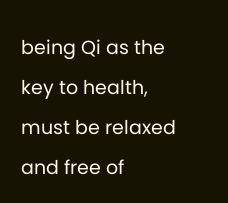being Qi as the key to health, must be relaxed and free of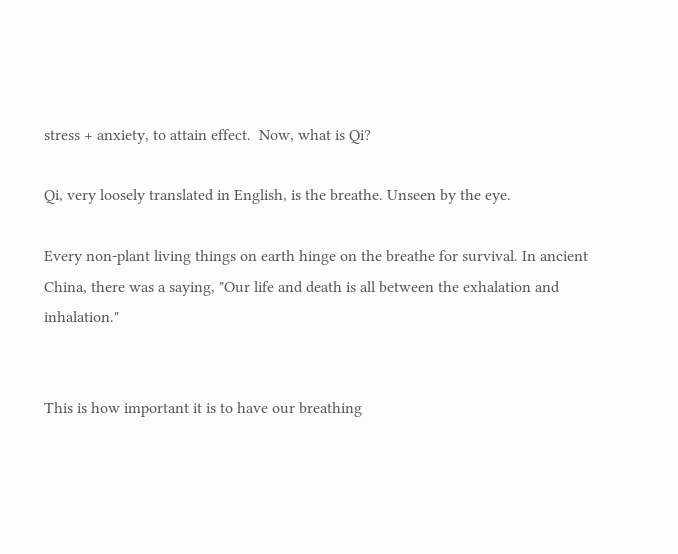stress + anxiety, to attain effect.  Now, what is Qi?

Qi, very loosely translated in English, is the breathe. Unseen by the eye.

Every non-plant living things on earth hinge on the breathe for survival. In ancient China, there was a saying, "Our life and death is all between the exhalation and inhalation."


This is how important it is to have our breathing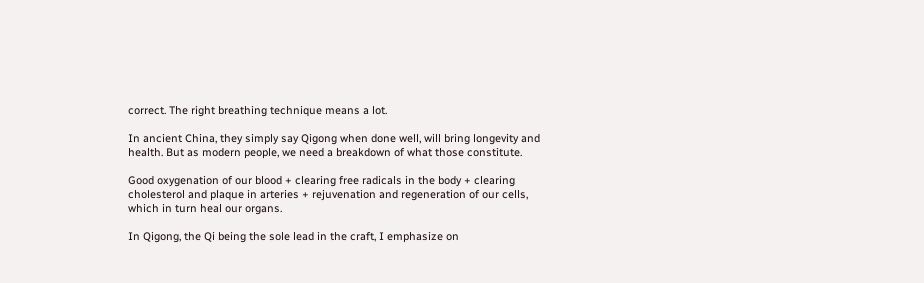correct. The right breathing technique means a lot.

In ancient China, they simply say Qigong when done well, will bring longevity and health. But as modern people, we need a breakdown of what those constitute.

Good oxygenation of our blood + clearing free radicals in the body + clearing cholesterol and plaque in arteries + rejuvenation and regeneration of our cells, which in turn heal our organs.

In Qigong, the Qi being the sole lead in the craft, I emphasize on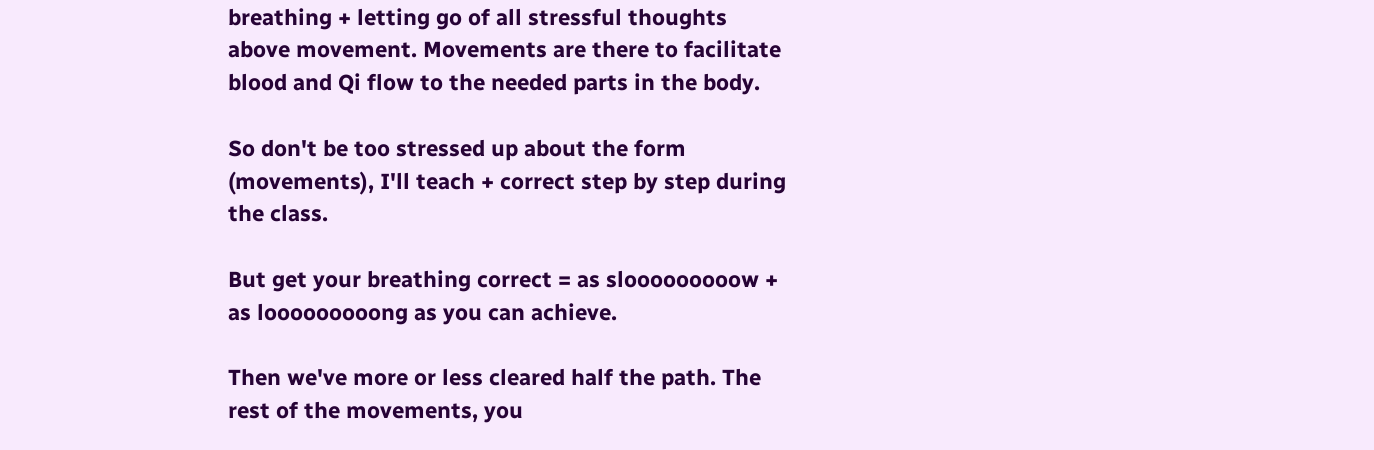breathing + letting go of all stressful thoughts above movement. Movements are there to facilitate blood and Qi flow to the needed parts in the body.

So don't be too stressed up about the form (movements), I'll teach + correct step by step during the class.

But get your breathing correct = as slooooooooow + as looooooooong as you can achieve.

Then we've more or less cleared half the path. The rest of the movements, you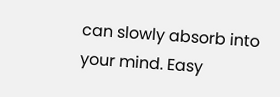can slowly absorb into your mind. Easy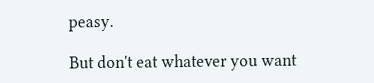peasy.

But don't eat whatever you want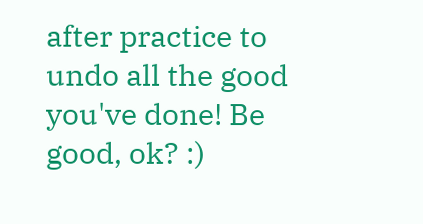after practice to undo all the good you've done! Be good, ok? :)